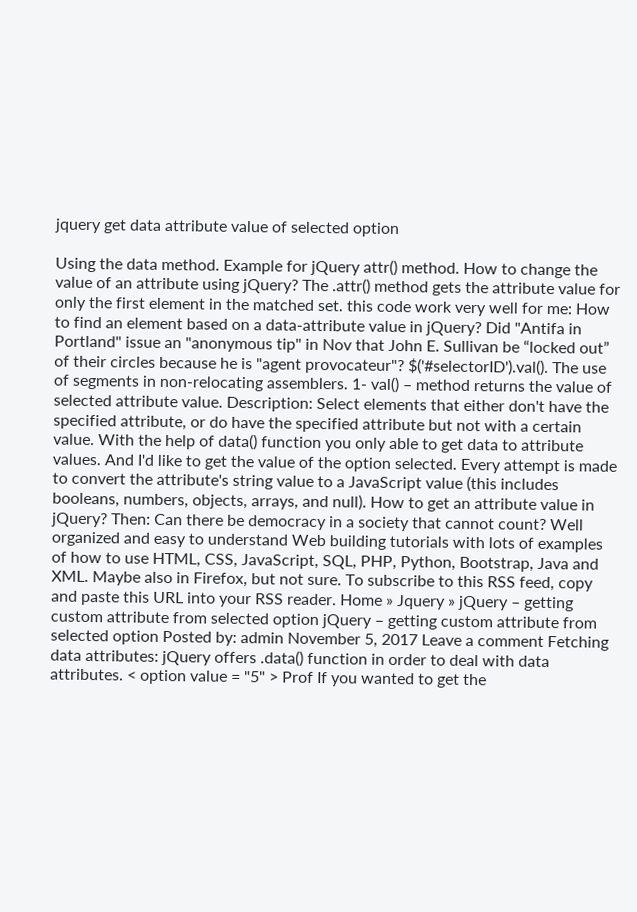jquery get data attribute value of selected option

Using the data method. Example for jQuery attr() method. How to change the value of an attribute using jQuery? The .attr() method gets the attribute value for only the first element in the matched set. this code work very well for me: How to find an element based on a data-attribute value in jQuery? Did "Antifa in Portland" issue an "anonymous tip" in Nov that John E. Sullivan be “locked out” of their circles because he is "agent provocateur"? $('#selectorID').val(). The use of segments in non-relocating assemblers. 1- val() – method returns the value of selected attribute value. Description: Select elements that either don't have the specified attribute, or do have the specified attribute but not with a certain value. With the help of data() function you only able to get data to attribute values. And I'd like to get the value of the option selected. Every attempt is made to convert the attribute's string value to a JavaScript value (this includes booleans, numbers, objects, arrays, and null). How to get an attribute value in jQuery? Then: Can there be democracy in a society that cannot count? Well organized and easy to understand Web building tutorials with lots of examples of how to use HTML, CSS, JavaScript, SQL, PHP, Python, Bootstrap, Java and XML. Maybe also in Firefox, but not sure. To subscribe to this RSS feed, copy and paste this URL into your RSS reader. Home » Jquery » jQuery – getting custom attribute from selected option jQuery – getting custom attribute from selected option Posted by: admin November 5, 2017 Leave a comment Fetching data attributes: jQuery offers .data() function in order to deal with data attributes. < option value = "5" > Prof If you wanted to get the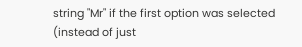string "Mr" if the first option was selected (instead of just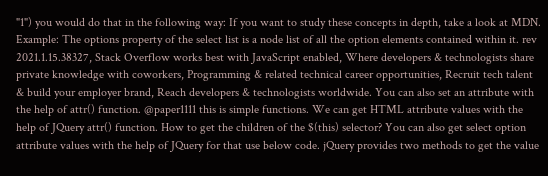"1") you would do that in the following way: If you want to study these concepts in depth, take a look at MDN. Example: The options property of the select list is a node list of all the option elements contained within it. rev 2021.1.15.38327, Stack Overflow works best with JavaScript enabled, Where developers & technologists share private knowledge with coworkers, Programming & related technical career opportunities, Recruit tech talent & build your employer brand, Reach developers & technologists worldwide. You can also set an attribute with the help of attr() function. @paper1111 this is simple functions. We can get HTML attribute values with the help of JQuery attr() function. How to get the children of the $(this) selector? You can also get select option attribute values with the help of JQuery for that use below code. jQuery provides two methods to get the value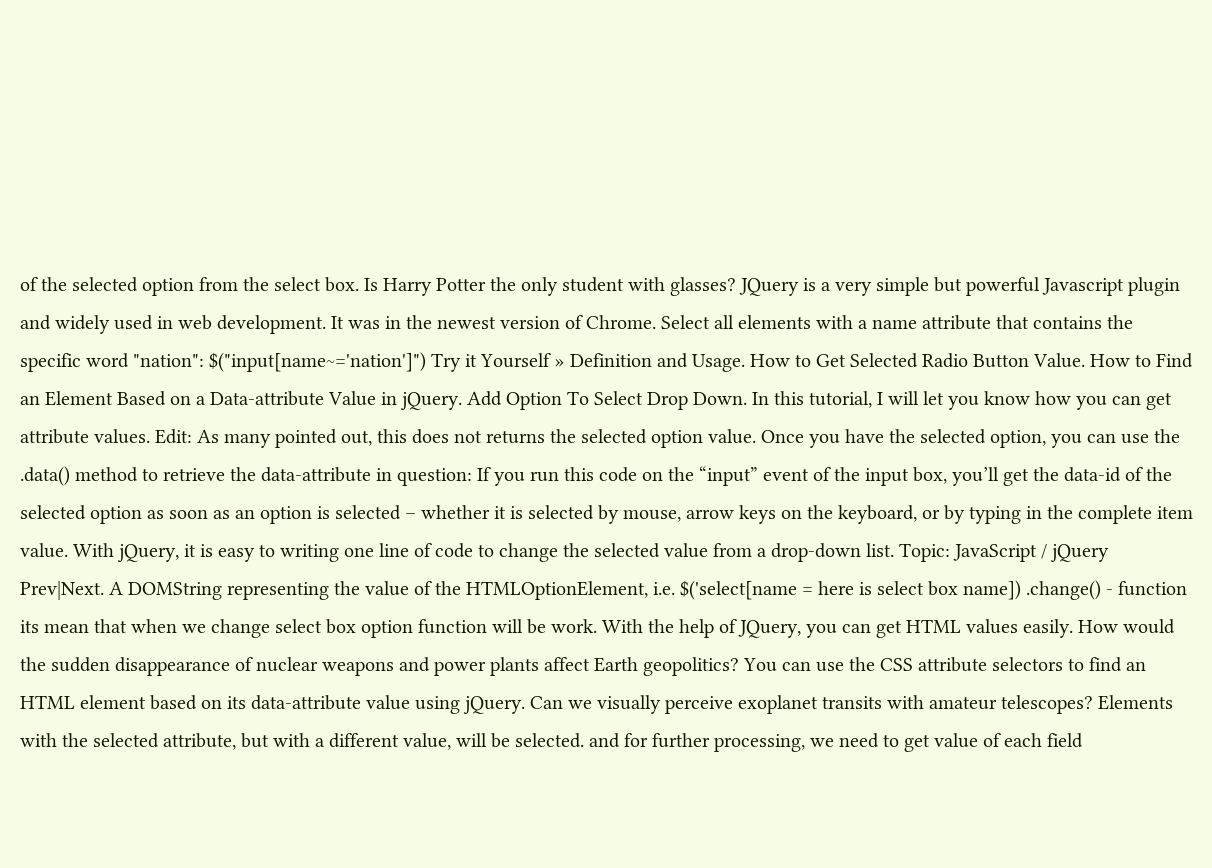of the selected option from the select box. Is Harry Potter the only student with glasses? JQuery is a very simple but powerful Javascript plugin and widely used in web development. It was in the newest version of Chrome. Select all elements with a name attribute that contains the specific word "nation": $("input[name~='nation']") Try it Yourself » Definition and Usage. How to Get Selected Radio Button Value. How to Find an Element Based on a Data-attribute Value in jQuery. Add Option To Select Drop Down. In this tutorial, I will let you know how you can get attribute values. Edit: As many pointed out, this does not returns the selected option value. Once you have the selected option, you can use the .data() method to retrieve the data-attribute in question: If you run this code on the “input” event of the input box, you’ll get the data-id of the selected option as soon as an option is selected – whether it is selected by mouse, arrow keys on the keyboard, or by typing in the complete item value. With jQuery, it is easy to writing one line of code to change the selected value from a drop-down list. Topic: JavaScript / jQuery Prev|Next. A DOMString representing the value of the HTMLOptionElement, i.e. $('select[name = here is select box name]) .change() - function its mean that when we change select box option function will be work. With the help of JQuery, you can get HTML values easily. How would the sudden disappearance of nuclear weapons and power plants affect Earth geopolitics? You can use the CSS attribute selectors to find an HTML element based on its data-attribute value using jQuery. Can we visually perceive exoplanet transits with amateur telescopes? Elements with the selected attribute, but with a different value, will be selected. and for further processing, we need to get value of each field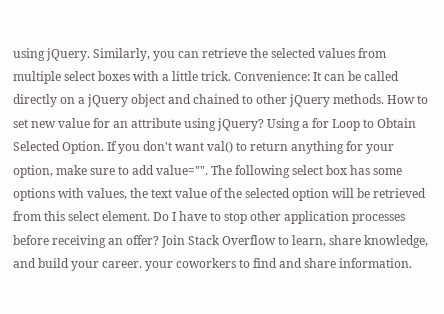using jQuery. Similarly, you can retrieve the selected values from multiple select boxes with a little trick. Convenience: It can be called directly on a jQuery object and chained to other jQuery methods. How to set new value for an attribute using jQuery? Using a for Loop to Obtain Selected Option. If you don't want val() to return anything for your option, make sure to add value="". The following select box has some options with values, the text value of the selected option will be retrieved from this select element. Do I have to stop other application processes before receiving an offer? Join Stack Overflow to learn, share knowledge, and build your career. your coworkers to find and share information.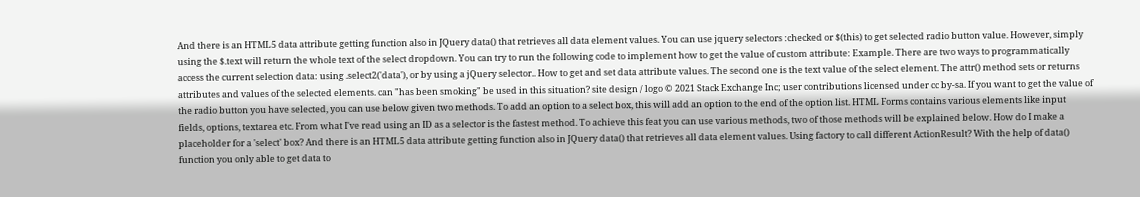And there is an HTML5 data attribute getting function also in JQuery data() that retrieves all data element values. You can use jquery selectors :checked or $(this) to get selected radio button value. However, simply using the $.text will return the whole text of the select dropdown. You can try to run the following code to implement how to get the value of custom attribute: Example. There are two ways to programmatically access the current selection data: using .select2('data'), or by using a jQuery selector.. How to get and set data attribute values. The second one is the text value of the select element. The attr() method sets or returns attributes and values of the selected elements. can "has been smoking" be used in this situation? site design / logo © 2021 Stack Exchange Inc; user contributions licensed under cc by-sa. If you want to get the value of the radio button you have selected, you can use below given two methods. To add an option to a select box, this will add an option to the end of the option list. HTML Forms contains various elements like input fields, options, textarea etc. From what I've read using an ID as a selector is the fastest method. To achieve this feat you can use various methods, two of those methods will be explained below. How do I make a placeholder for a 'select' box? And there is an HTML5 data attribute getting function also in JQuery data() that retrieves all data element values. Using factory to call different ActionResult? With the help of data() function you only able to get data to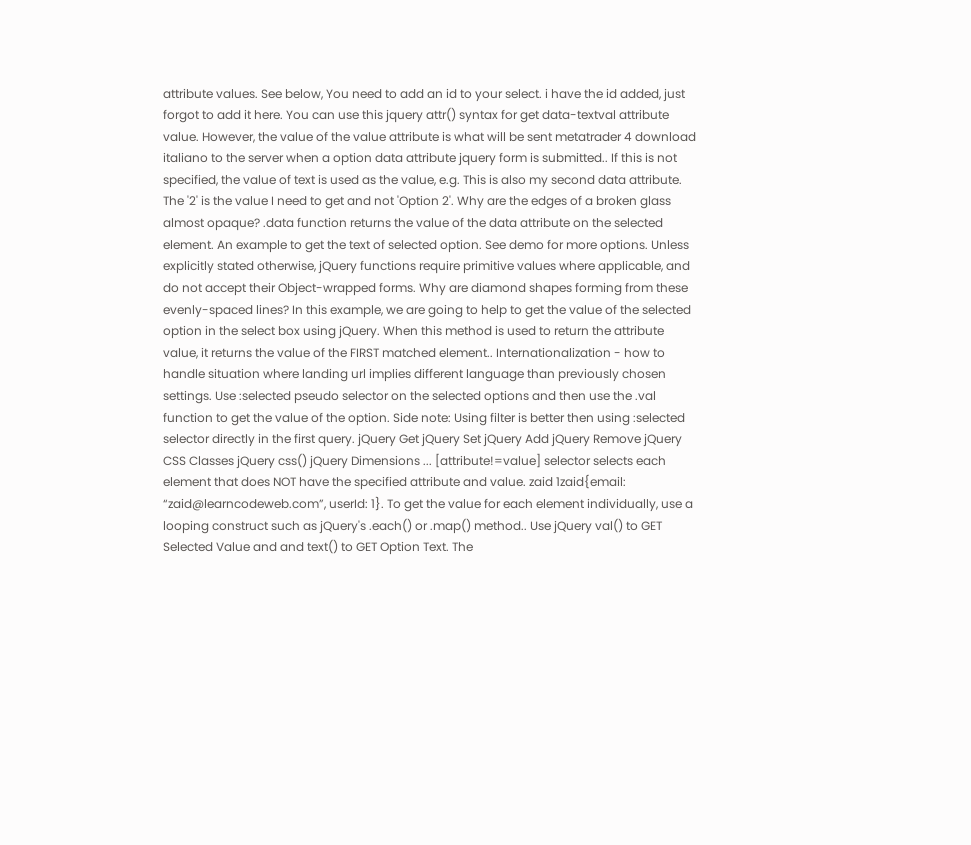attribute values. See below, You need to add an id to your select. i have the id added, just forgot to add it here. You can use this jquery attr() syntax for get data-textval attribute value. However, the value of the value attribute is what will be sent metatrader 4 download italiano to the server when a option data attribute jquery form is submitted.. If this is not specified, the value of text is used as the value, e.g. This is also my second data attribute. The '2' is the value I need to get and not 'Option 2'. Why are the edges of a broken glass almost opaque? .data function returns the value of the data attribute on the selected element. An example to get the text of selected option. See demo for more options. Unless explicitly stated otherwise, jQuery functions require primitive values where applicable, and do not accept their Object-wrapped forms. Why are diamond shapes forming from these evenly-spaced lines? In this example, we are going to help to get the value of the selected option in the select box using jQuery. When this method is used to return the attribute value, it returns the value of the FIRST matched element.. Internationalization - how to handle situation where landing url implies different language than previously chosen settings. Use :selected pseudo selector on the selected options and then use the .val function to get the value of the option. Side note: Using filter is better then using :selected selector directly in the first query. jQuery Get jQuery Set jQuery Add jQuery Remove jQuery CSS Classes jQuery css() jQuery Dimensions ... [attribute!=value] selector selects each element that does NOT have the specified attribute and value. zaid 1zaid{email: “zaid@learncodeweb.com”, userId: 1}. To get the value for each element individually, use a looping construct such as jQuery's .each() or .map() method.. Use jQuery val() to GET Selected Value and and text() to GET Option Text. The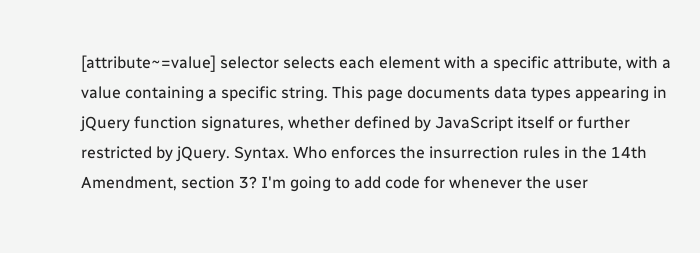[attribute~=value] selector selects each element with a specific attribute, with a value containing a specific string. This page documents data types appearing in jQuery function signatures, whether defined by JavaScript itself or further restricted by jQuery. Syntax. Who enforces the insurrection rules in the 14th Amendment, section 3? I'm going to add code for whenever the user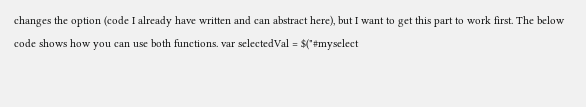changes the option (code I already have written and can abstract here), but I want to get this part to work first. The below code shows how you can use both functions. var selectedVal = $("#myselect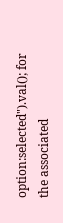option:selected").val(); for the associated